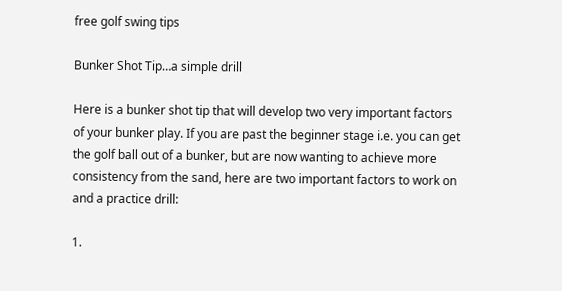free golf swing tips

Bunker Shot Tip…a simple drill

Here is a bunker shot tip that will develop two very important factors of your bunker play. If you are past the beginner stage i.e. you can get the golf ball out of a bunker, but are now wanting to achieve more consistency from the sand, here are two important factors to work on and a practice drill:

1.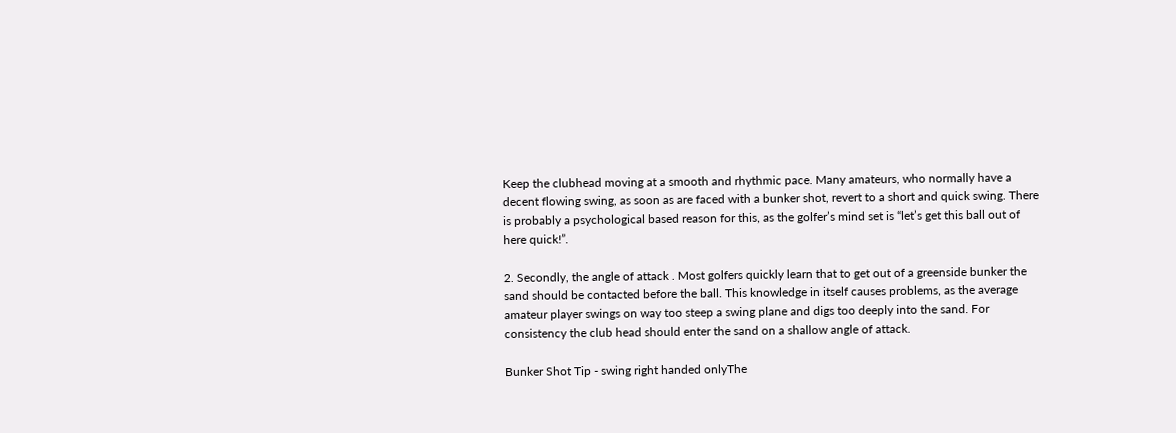Keep the clubhead moving at a smooth and rhythmic pace. Many amateurs, who normally have a decent flowing swing, as soon as are faced with a bunker shot, revert to a short and quick swing. There is probably a psychological based reason for this, as the golfer’s mind set is “let’s get this ball out of here quick!”.

2. Secondly, the angle of attack . Most golfers quickly learn that to get out of a greenside bunker the sand should be contacted before the ball. This knowledge in itself causes problems, as the average amateur player swings on way too steep a swing plane and digs too deeply into the sand. For consistency the club head should enter the sand on a shallow angle of attack.

Bunker Shot Tip - swing right handed onlyThe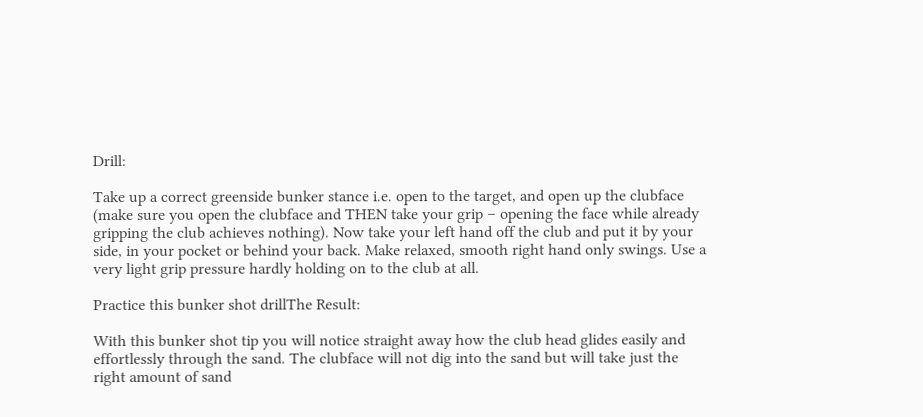Drill:

Take up a correct greenside bunker stance i.e. open to the target, and open up the clubface (make sure you open the clubface and THEN take your grip – opening the face while already gripping the club achieves nothing). Now take your left hand off the club and put it by your side, in your pocket or behind your back. Make relaxed, smooth right hand only swings. Use a very light grip pressure hardly holding on to the club at all.

Practice this bunker shot drillThe Result:

With this bunker shot tip you will notice straight away how the club head glides easily and effortlessly through the sand. The clubface will not dig into the sand but will take just the right amount of sand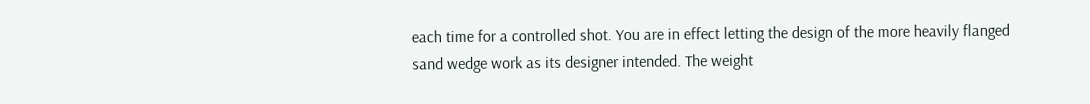each time for a controlled shot. You are in effect letting the design of the more heavily flanged sand wedge work as its designer intended. The weight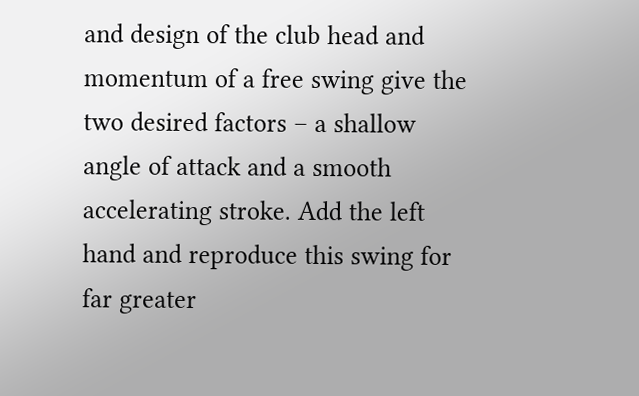and design of the club head and momentum of a free swing give the two desired factors – a shallow angle of attack and a smooth accelerating stroke. Add the left hand and reproduce this swing for far greater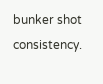bunker shot consistency.